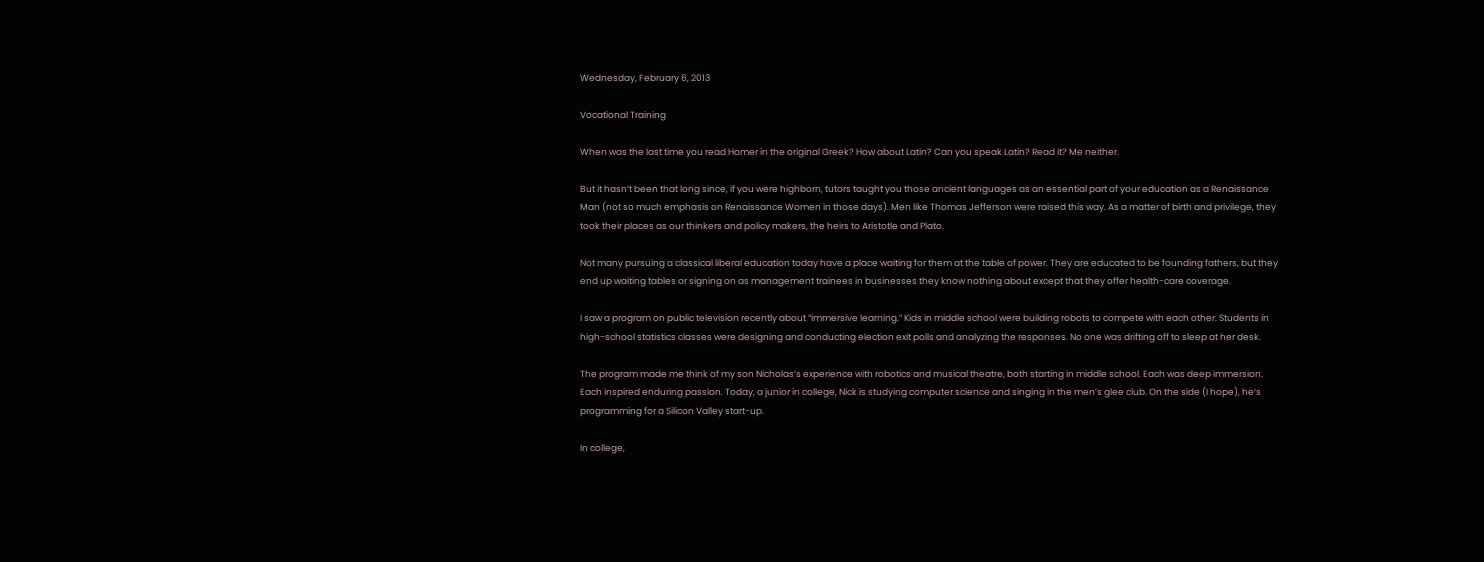Wednesday, February 6, 2013

Vocational Training

When was the last time you read Homer in the original Greek? How about Latin? Can you speak Latin? Read it? Me neither.

But it hasn’t been that long since, if you were highborn, tutors taught you those ancient languages as an essential part of your education as a Renaissance Man (not so much emphasis on Renaissance Women in those days). Men like Thomas Jefferson were raised this way. As a matter of birth and privilege, they took their places as our thinkers and policy makers, the heirs to Aristotle and Plato.

Not many pursuing a classical liberal education today have a place waiting for them at the table of power. They are educated to be founding fathers, but they end up waiting tables or signing on as management trainees in businesses they know nothing about except that they offer health-care coverage.

I saw a program on public television recently about “immersive learning.” Kids in middle school were building robots to compete with each other. Students in high-school statistics classes were designing and conducting election exit polls and analyzing the responses. No one was drifting off to sleep at her desk.

The program made me think of my son Nicholas’s experience with robotics and musical theatre, both starting in middle school. Each was deep immersion. Each inspired enduring passion. Today, a junior in college, Nick is studying computer science and singing in the men’s glee club. On the side (I hope), he’s programming for a Silicon Valley start-up.

In college,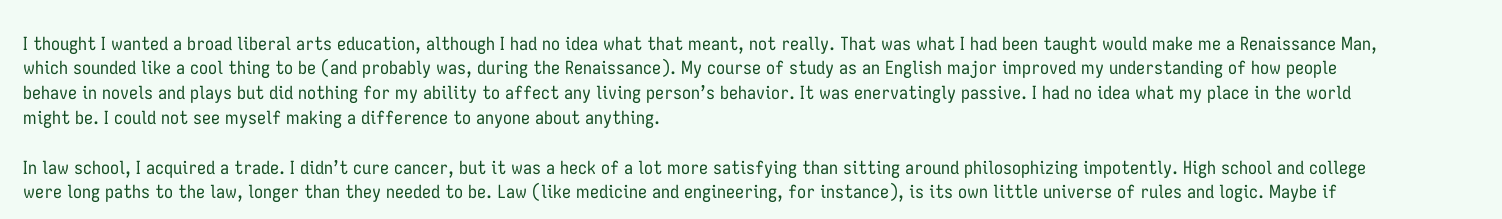I thought I wanted a broad liberal arts education, although I had no idea what that meant, not really. That was what I had been taught would make me a Renaissance Man, which sounded like a cool thing to be (and probably was, during the Renaissance). My course of study as an English major improved my understanding of how people behave in novels and plays but did nothing for my ability to affect any living person’s behavior. It was enervatingly passive. I had no idea what my place in the world might be. I could not see myself making a difference to anyone about anything.

In law school, I acquired a trade. I didn’t cure cancer, but it was a heck of a lot more satisfying than sitting around philosophizing impotently. High school and college were long paths to the law, longer than they needed to be. Law (like medicine and engineering, for instance), is its own little universe of rules and logic. Maybe if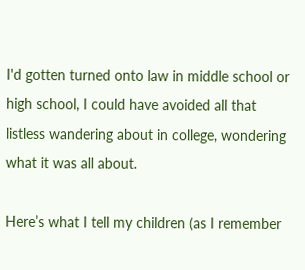I'd gotten turned onto law in middle school or high school, I could have avoided all that listless wandering about in college, wondering what it was all about.

Here’s what I tell my children (as I remember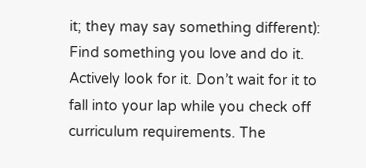it; they may say something different): Find something you love and do it. Actively look for it. Don’t wait for it to fall into your lap while you check off curriculum requirements. The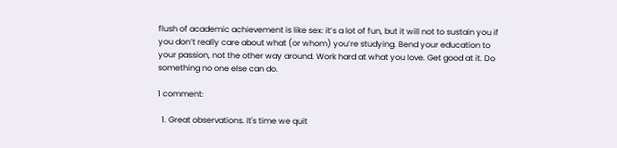flush of academic achievement is like sex: it’s a lot of fun, but it will not to sustain you if you don’t really care about what (or whom) you’re studying. Bend your education to your passion, not the other way around. Work hard at what you love. Get good at it. Do something no one else can do.

1 comment:

  1. Great observations. It's time we quit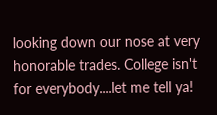looking down our nose at very honorable trades. College isn't for everybody....let me tell ya!